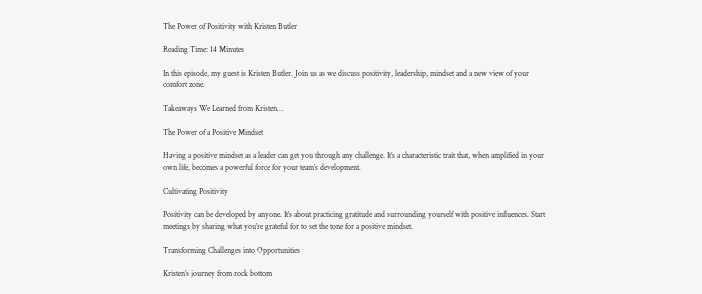The Power of Positivity with Kristen Butler

Reading Time: 14 Minutes

In this episode, my guest is Kristen Butler. Join us as we discuss positivity, leadership, mindset and a new view of your comfort zone.

Takeaways We Learned from Kristen…

The Power of a Positive Mindset

Having a positive mindset as a leader can get you through any challenge. It’s a characteristic trait that, when amplified in your own life, becomes a powerful force for your team’s development.

Cultivating Positivity

Positivity can be developed by anyone. It’s about practicing gratitude and surrounding yourself with positive influences. Start meetings by sharing what you’re grateful for to set the tone for a positive mindset.

Transforming Challenges into Opportunities

Kristen’s journey from rock bottom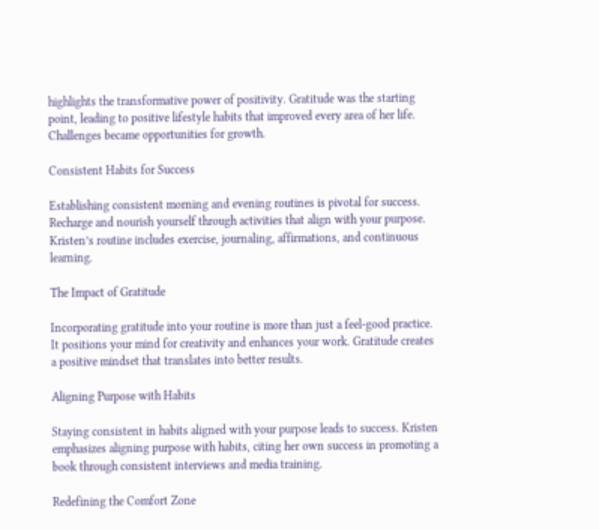highlights the transformative power of positivity. Gratitude was the starting point, leading to positive lifestyle habits that improved every area of her life. Challenges became opportunities for growth.

Consistent Habits for Success

Establishing consistent morning and evening routines is pivotal for success. Recharge and nourish yourself through activities that align with your purpose. Kristen’s routine includes exercise, journaling, affirmations, and continuous learning.

The Impact of Gratitude

Incorporating gratitude into your routine is more than just a feel-good practice. It positions your mind for creativity and enhances your work. Gratitude creates a positive mindset that translates into better results.

Aligning Purpose with Habits

Staying consistent in habits aligned with your purpose leads to success. Kristen emphasizes aligning purpose with habits, citing her own success in promoting a book through consistent interviews and media training.

Redefining the Comfort Zone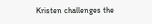Kristen challenges the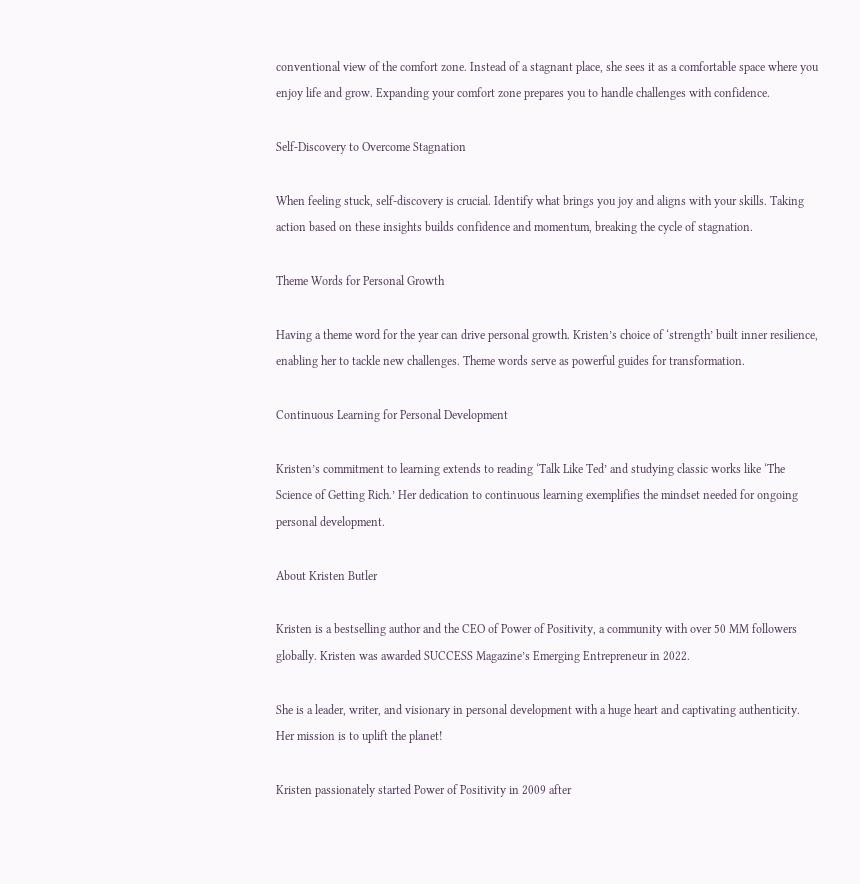conventional view of the comfort zone. Instead of a stagnant place, she sees it as a comfortable space where you enjoy life and grow. Expanding your comfort zone prepares you to handle challenges with confidence.

Self-Discovery to Overcome Stagnation

When feeling stuck, self-discovery is crucial. Identify what brings you joy and aligns with your skills. Taking action based on these insights builds confidence and momentum, breaking the cycle of stagnation.

Theme Words for Personal Growth

Having a theme word for the year can drive personal growth. Kristen’s choice of ‘strength’ built inner resilience, enabling her to tackle new challenges. Theme words serve as powerful guides for transformation.

Continuous Learning for Personal Development

Kristen’s commitment to learning extends to reading ‘Talk Like Ted’ and studying classic works like ‘The Science of Getting Rich.’ Her dedication to continuous learning exemplifies the mindset needed for ongoing personal development.

About Kristen Butler

Kristen is a bestselling author and the CEO of Power of Positivity, a community with over 50 MM followers globally. Kristen was awarded SUCCESS Magazine’s Emerging Entrepreneur in 2022.

She is a leader, writer, and visionary in personal development with a huge heart and captivating authenticity. Her mission is to uplift the planet!

Kristen passionately started Power of Positivity in 2009 after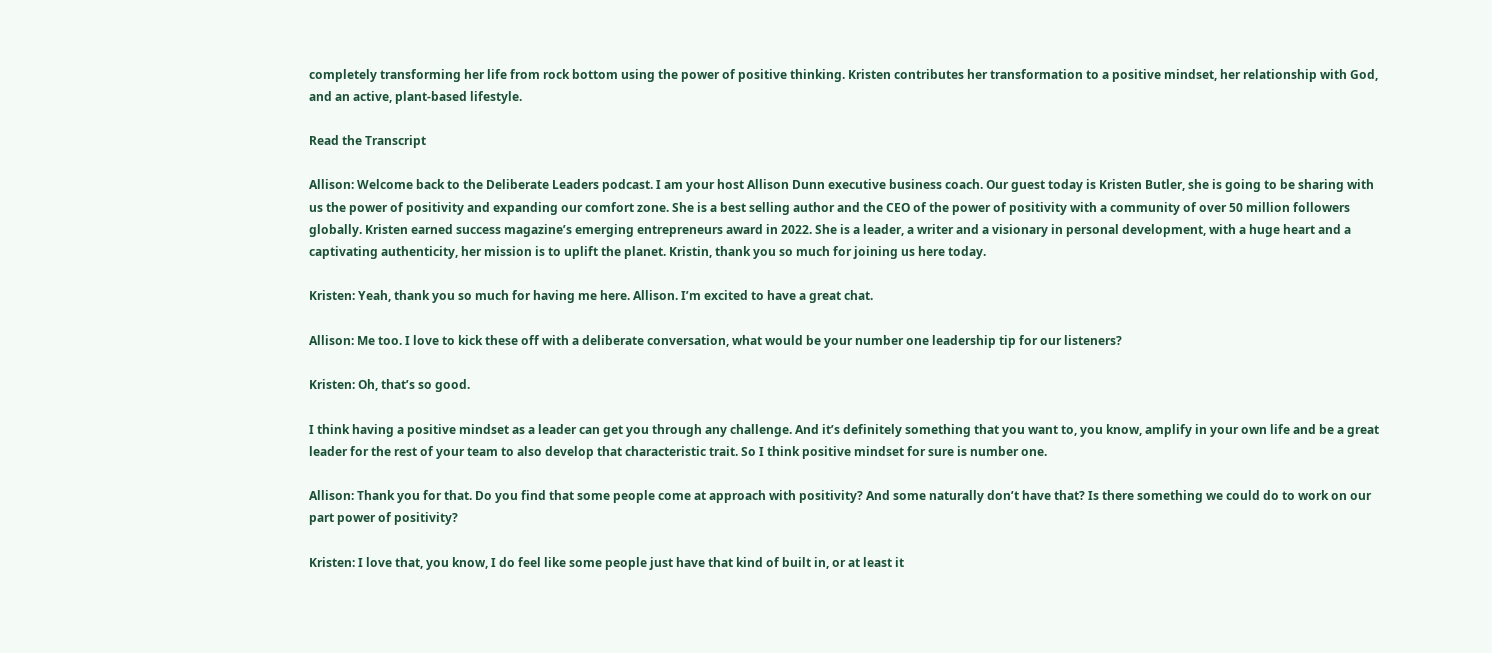completely transforming her life from rock bottom using the power of positive thinking. Kristen contributes her transformation to a positive mindset, her relationship with God, and an active, plant-based lifestyle.

Read the Transcript

Allison: Welcome back to the Deliberate Leaders podcast. I am your host Allison Dunn executive business coach. Our guest today is Kristen Butler, she is going to be sharing with us the power of positivity and expanding our comfort zone. She is a best selling author and the CEO of the power of positivity with a community of over 50 million followers globally. Kristen earned success magazine’s emerging entrepreneurs award in 2022. She is a leader, a writer and a visionary in personal development, with a huge heart and a captivating authenticity, her mission is to uplift the planet. Kristin, thank you so much for joining us here today.

Kristen: Yeah, thank you so much for having me here. Allison. I’m excited to have a great chat.

Allison: Me too. I love to kick these off with a deliberate conversation, what would be your number one leadership tip for our listeners?

Kristen: Oh, that’s so good.

I think having a positive mindset as a leader can get you through any challenge. And it’s definitely something that you want to, you know, amplify in your own life and be a great leader for the rest of your team to also develop that characteristic trait. So I think positive mindset for sure is number one.

Allison: Thank you for that. Do you find that some people come at approach with positivity? And some naturally don’t have that? Is there something we could do to work on our part power of positivity?

Kristen: I love that, you know, I do feel like some people just have that kind of built in, or at least it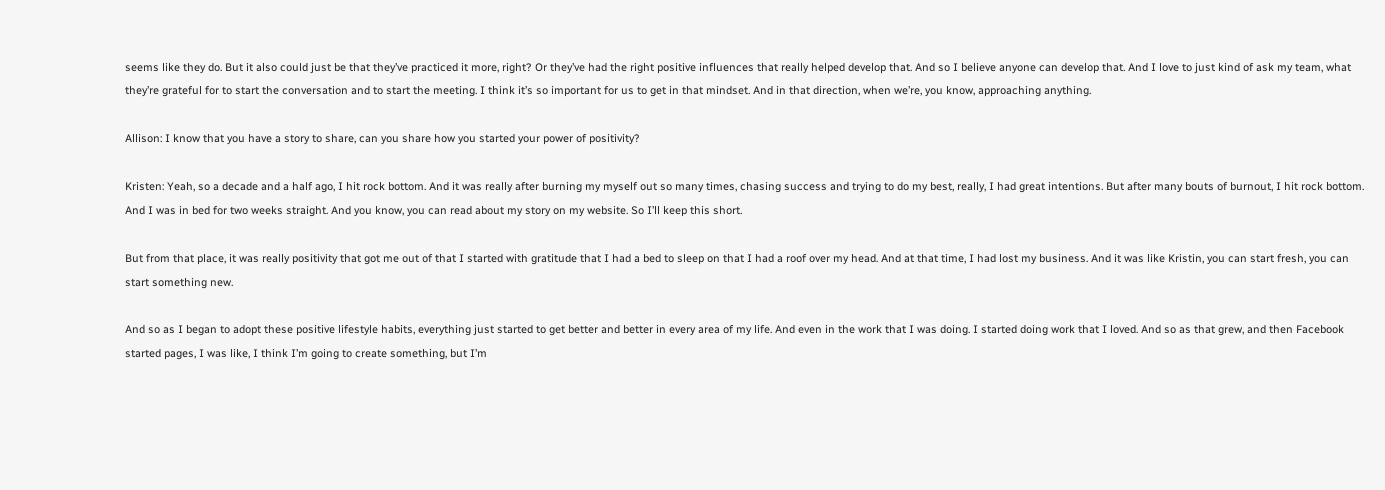seems like they do. But it also could just be that they’ve practiced it more, right? Or they’ve had the right positive influences that really helped develop that. And so I believe anyone can develop that. And I love to just kind of ask my team, what they’re grateful for to start the conversation and to start the meeting. I think it’s so important for us to get in that mindset. And in that direction, when we’re, you know, approaching anything.

Allison: I know that you have a story to share, can you share how you started your power of positivity?

Kristen: Yeah, so a decade and a half ago, I hit rock bottom. And it was really after burning my myself out so many times, chasing success and trying to do my best, really, I had great intentions. But after many bouts of burnout, I hit rock bottom. And I was in bed for two weeks straight. And you know, you can read about my story on my website. So I’ll keep this short.

But from that place, it was really positivity that got me out of that I started with gratitude that I had a bed to sleep on that I had a roof over my head. And at that time, I had lost my business. And it was like Kristin, you can start fresh, you can start something new.

And so as I began to adopt these positive lifestyle habits, everything just started to get better and better in every area of my life. And even in the work that I was doing. I started doing work that I loved. And so as that grew, and then Facebook started pages, I was like, I think I’m going to create something, but I’m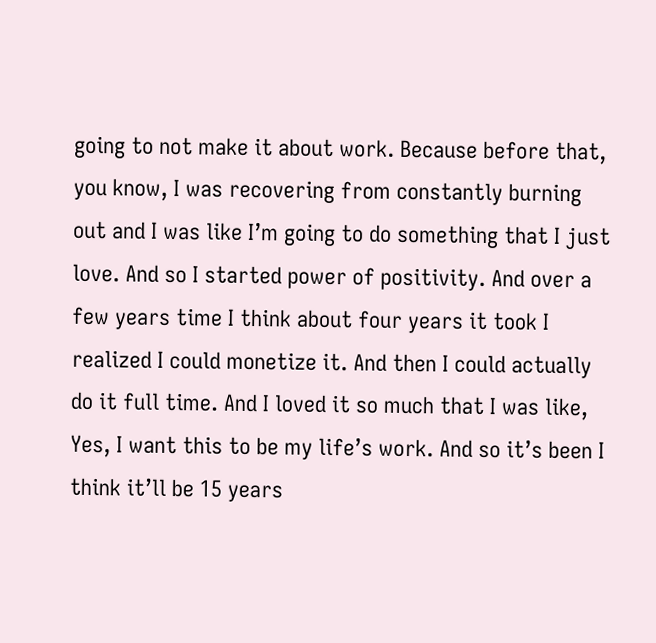going to not make it about work. Because before that, you know, I was recovering from constantly burning out and I was like I’m going to do something that I just love. And so I started power of positivity. And over a few years time I think about four years it took I realized I could monetize it. And then I could actually do it full time. And I loved it so much that I was like, Yes, I want this to be my life’s work. And so it’s been I think it’ll be 15 years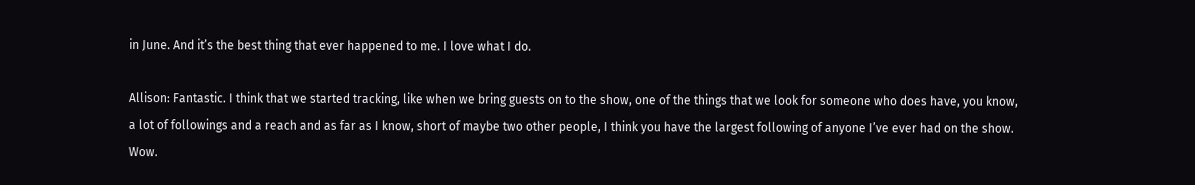in June. And it’s the best thing that ever happened to me. I love what I do.

Allison: Fantastic. I think that we started tracking, like when we bring guests on to the show, one of the things that we look for someone who does have, you know, a lot of followings and a reach and as far as I know, short of maybe two other people, I think you have the largest following of anyone I’ve ever had on the show. Wow.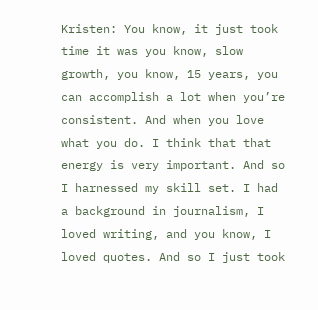Kristen: You know, it just took time it was you know, slow growth, you know, 15 years, you can accomplish a lot when you’re consistent. And when you love what you do. I think that that energy is very important. And so I harnessed my skill set. I had a background in journalism, I loved writing, and you know, I loved quotes. And so I just took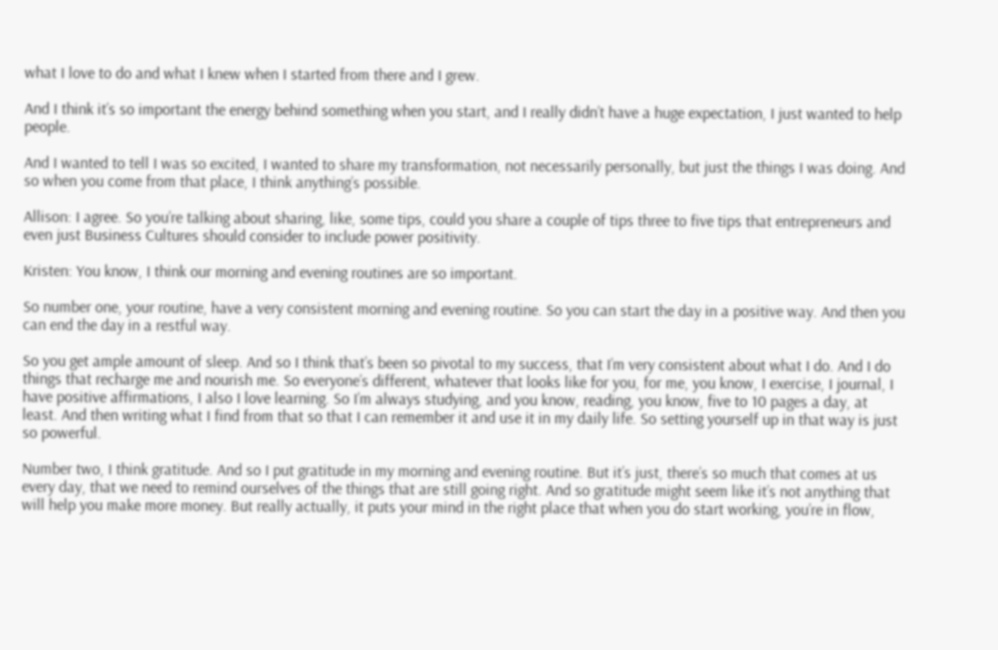what I love to do and what I knew when I started from there and I grew.

And I think it’s so important the energy behind something when you start, and I really didn’t have a huge expectation, I just wanted to help people.

And I wanted to tell I was so excited, I wanted to share my transformation, not necessarily personally, but just the things I was doing. And so when you come from that place, I think anything’s possible.

Allison: I agree. So you’re talking about sharing, like, some tips, could you share a couple of tips three to five tips that entrepreneurs and even just Business Cultures should consider to include power positivity.

Kristen: You know, I think our morning and evening routines are so important.

So number one, your routine, have a very consistent morning and evening routine. So you can start the day in a positive way. And then you can end the day in a restful way.

So you get ample amount of sleep. And so I think that’s been so pivotal to my success, that I’m very consistent about what I do. And I do things that recharge me and nourish me. So everyone’s different, whatever that looks like for you, for me, you know, I exercise, I journal, I have positive affirmations, I also I love learning. So I’m always studying, and you know, reading, you know, five to 10 pages a day, at least. And then writing what I find from that so that I can remember it and use it in my daily life. So setting yourself up in that way is just so powerful.

Number two, I think gratitude. And so I put gratitude in my morning and evening routine. But it’s just, there’s so much that comes at us every day, that we need to remind ourselves of the things that are still going right. And so gratitude might seem like it’s not anything that will help you make more money. But really actually, it puts your mind in the right place that when you do start working, you’re in flow,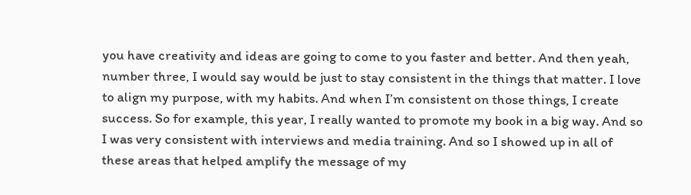you have creativity and ideas are going to come to you faster and better. And then yeah, number three, I would say would be just to stay consistent in the things that matter. I love to align my purpose, with my habits. And when I’m consistent on those things, I create success. So for example, this year, I really wanted to promote my book in a big way. And so I was very consistent with interviews and media training. And so I showed up in all of these areas that helped amplify the message of my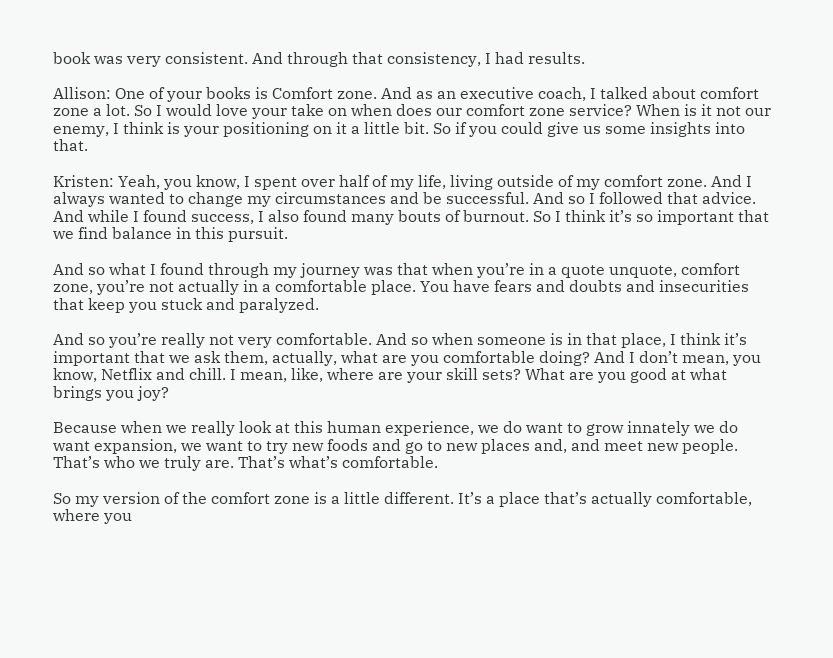book was very consistent. And through that consistency, I had results.

Allison: One of your books is Comfort zone. And as an executive coach, I talked about comfort zone a lot. So I would love your take on when does our comfort zone service? When is it not our enemy, I think is your positioning on it a little bit. So if you could give us some insights into that.

Kristen: Yeah, you know, I spent over half of my life, living outside of my comfort zone. And I always wanted to change my circumstances and be successful. And so I followed that advice. And while I found success, I also found many bouts of burnout. So I think it’s so important that we find balance in this pursuit.

And so what I found through my journey was that when you’re in a quote unquote, comfort zone, you’re not actually in a comfortable place. You have fears and doubts and insecurities that keep you stuck and paralyzed.

And so you’re really not very comfortable. And so when someone is in that place, I think it’s important that we ask them, actually, what are you comfortable doing? And I don’t mean, you know, Netflix and chill. I mean, like, where are your skill sets? What are you good at what brings you joy?

Because when we really look at this human experience, we do want to grow innately we do want expansion, we want to try new foods and go to new places and, and meet new people. That’s who we truly are. That’s what’s comfortable.

So my version of the comfort zone is a little different. It’s a place that’s actually comfortable, where you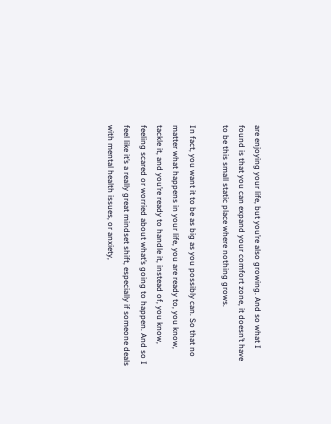are enjoying your life, but you’re also growing. And so what I found is that you can expand your comfort zone, it doesn’t have to be this small static place where nothing grows.

In fact, you want it to be as big as you possibly can. So that no matter what happens in your life, you are ready to, you know, tackle it, and you’re ready to handle it, instead of, you know, feeling scared or worried about what’s going to happen. And so I feel like it’s a really great mindset shift, especially if someone deals with mental health issues, or anxiety,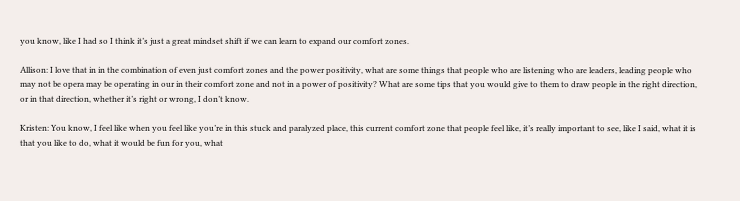you know, like I had so I think it’s just a great mindset shift if we can learn to expand our comfort zones.

Allison: I love that in in the combination of even just comfort zones and the power positivity, what are some things that people who are listening who are leaders, leading people who may not be opera may be operating in our in their comfort zone and not in a power of positivity? What are some tips that you would give to them to draw people in the right direction, or in that direction, whether it’s right or wrong, I don’t know.

Kristen: You know, I feel like when you feel like you’re in this stuck and paralyzed place, this current comfort zone that people feel like, it’s really important to see, like I said, what it is that you like to do, what it would be fun for you, what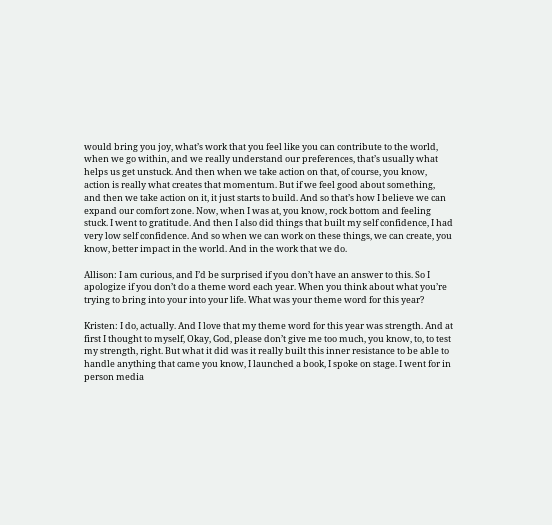would bring you joy, what’s work that you feel like you can contribute to the world, when we go within, and we really understand our preferences, that’s usually what helps us get unstuck. And then when we take action on that, of course, you know, action is really what creates that momentum. But if we feel good about something, and then we take action on it, it just starts to build. And so that’s how I believe we can expand our comfort zone. Now, when I was at, you know, rock bottom and feeling stuck. I went to gratitude. And then I also did things that built my self confidence, I had very low self confidence. And so when we can work on these things, we can create, you know, better impact in the world. And in the work that we do.

Allison: I am curious, and I’d be surprised if you don’t have an answer to this. So I apologize if you don’t do a theme word each year. When you think about what you’re trying to bring into your into your life. What was your theme word for this year?

Kristen: I do, actually. And I love that my theme word for this year was strength. And at first I thought to myself, Okay, God, please don’t give me too much, you know, to, to test my strength, right. But what it did was it really built this inner resistance to be able to handle anything that came you know, I launched a book, I spoke on stage. I went for in person media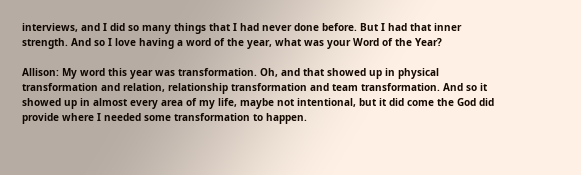interviews, and I did so many things that I had never done before. But I had that inner strength. And so I love having a word of the year, what was your Word of the Year?

Allison: My word this year was transformation. Oh, and that showed up in physical transformation and relation, relationship transformation and team transformation. And so it showed up in almost every area of my life, maybe not intentional, but it did come the God did provide where I needed some transformation to happen.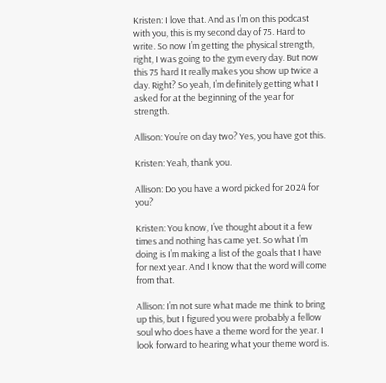Kristen: I love that. And as I’m on this podcast with you, this is my second day of 75. Hard to write. So now I’m getting the physical strength, right, I was going to the gym every day. But now this 75 hard It really makes you show up twice a day. Right? So yeah, I’m definitely getting what I asked for at the beginning of the year for strength.

Allison: You’re on day two? Yes, you have got this.

Kristen: Yeah, thank you.

Allison: Do you have a word picked for 2024 for you?

Kristen: You know, I’ve thought about it a few times and nothing has came yet. So what I’m doing is I’m making a list of the goals that I have for next year. And I know that the word will come from that.

Allison: I’m not sure what made me think to bring up this, but I figured you were probably a fellow soul who does have a theme word for the year. I look forward to hearing what your theme word is.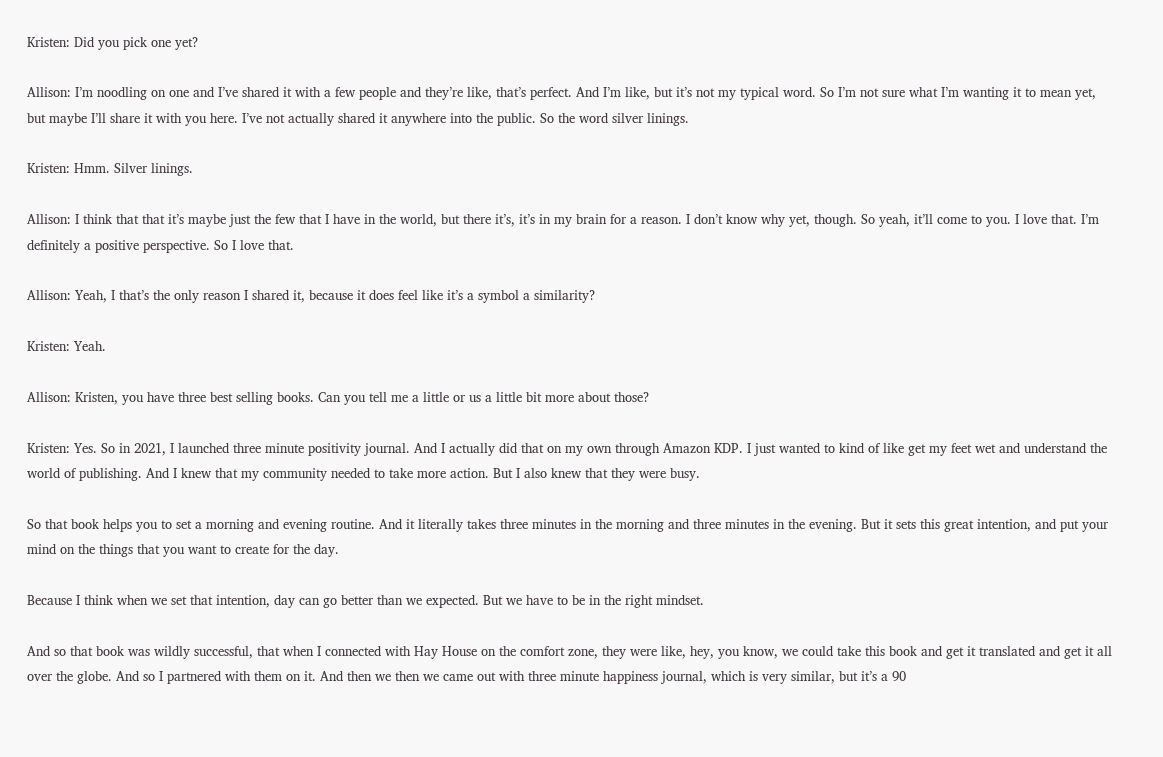Kristen: Did you pick one yet?

Allison: I’m noodling on one and I’ve shared it with a few people and they’re like, that’s perfect. And I’m like, but it’s not my typical word. So I’m not sure what I’m wanting it to mean yet, but maybe I’ll share it with you here. I’ve not actually shared it anywhere into the public. So the word silver linings.

Kristen: Hmm. Silver linings.

Allison: I think that that it’s maybe just the few that I have in the world, but there it’s, it’s in my brain for a reason. I don’t know why yet, though. So yeah, it’ll come to you. I love that. I’m definitely a positive perspective. So I love that.

Allison: Yeah, I that’s the only reason I shared it, because it does feel like it’s a symbol a similarity?

Kristen: Yeah.

Allison: Kristen, you have three best selling books. Can you tell me a little or us a little bit more about those?

Kristen: Yes. So in 2021, I launched three minute positivity journal. And I actually did that on my own through Amazon KDP. I just wanted to kind of like get my feet wet and understand the world of publishing. And I knew that my community needed to take more action. But I also knew that they were busy.

So that book helps you to set a morning and evening routine. And it literally takes three minutes in the morning and three minutes in the evening. But it sets this great intention, and put your mind on the things that you want to create for the day.

Because I think when we set that intention, day can go better than we expected. But we have to be in the right mindset.

And so that book was wildly successful, that when I connected with Hay House on the comfort zone, they were like, hey, you know, we could take this book and get it translated and get it all over the globe. And so I partnered with them on it. And then we then we came out with three minute happiness journal, which is very similar, but it’s a 90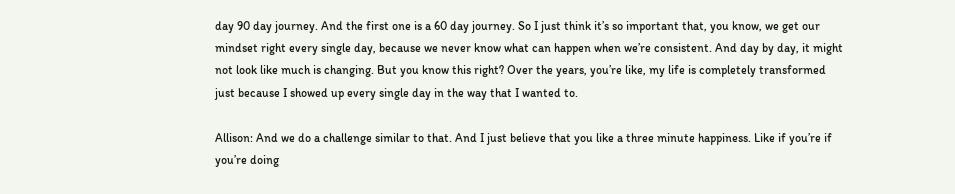day 90 day journey. And the first one is a 60 day journey. So I just think it’s so important that, you know, we get our mindset right every single day, because we never know what can happen when we’re consistent. And day by day, it might not look like much is changing. But you know this right? Over the years, you’re like, my life is completely transformed just because I showed up every single day in the way that I wanted to.

Allison: And we do a challenge similar to that. And I just believe that you like a three minute happiness. Like if you’re if you’re doing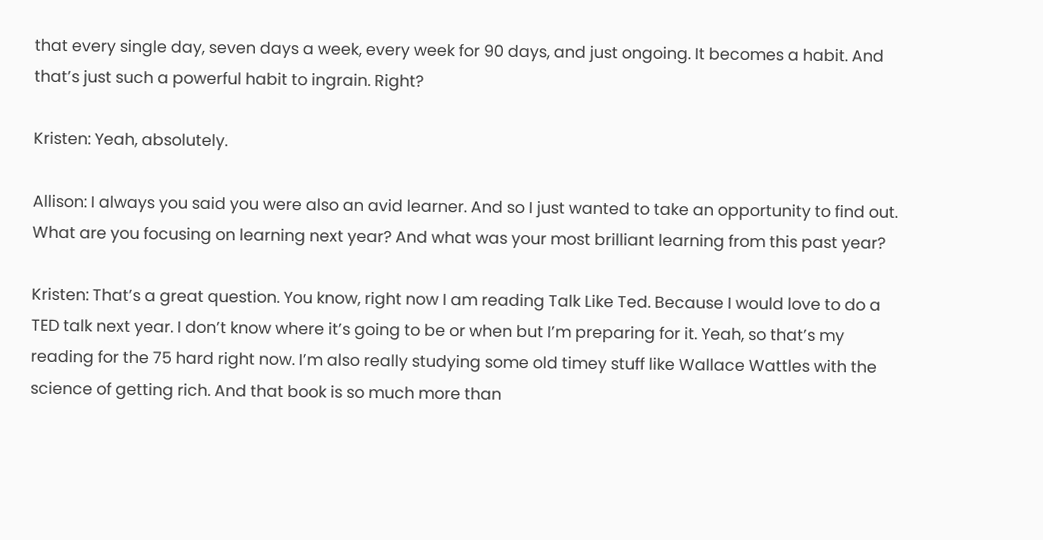that every single day, seven days a week, every week for 90 days, and just ongoing. It becomes a habit. And that’s just such a powerful habit to ingrain. Right?

Kristen: Yeah, absolutely.

Allison: I always you said you were also an avid learner. And so I just wanted to take an opportunity to find out. What are you focusing on learning next year? And what was your most brilliant learning from this past year?

Kristen: That’s a great question. You know, right now I am reading Talk Like Ted. Because I would love to do a TED talk next year. I don’t know where it’s going to be or when but I’m preparing for it. Yeah, so that’s my reading for the 75 hard right now. I’m also really studying some old timey stuff like Wallace Wattles with the science of getting rich. And that book is so much more than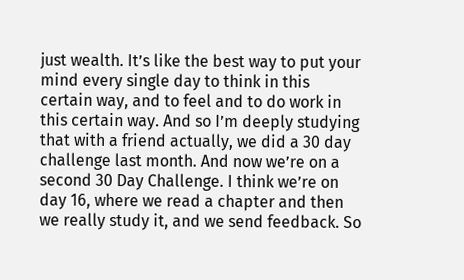just wealth. It’s like the best way to put your mind every single day to think in this certain way, and to feel and to do work in this certain way. And so I’m deeply studying that with a friend actually, we did a 30 day challenge last month. And now we’re on a second 30 Day Challenge. I think we’re on day 16, where we read a chapter and then we really study it, and we send feedback. So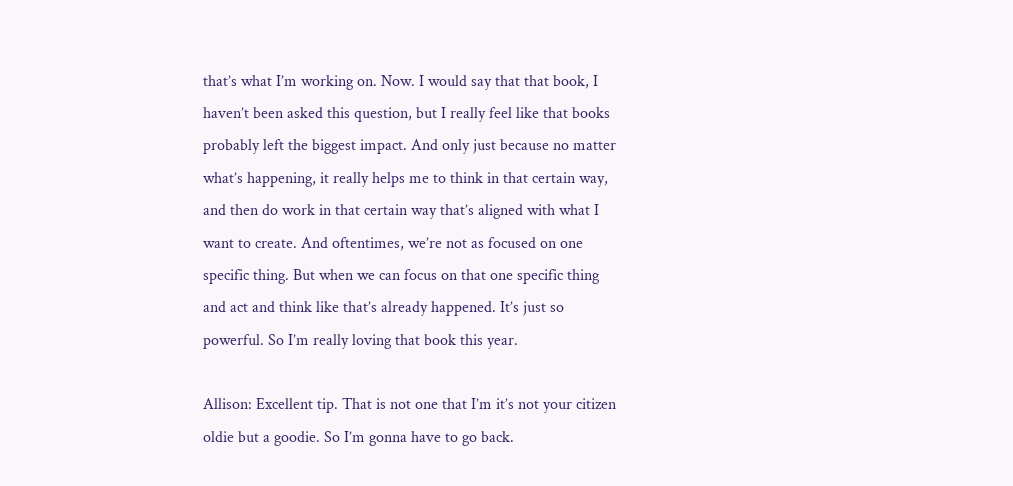that’s what I’m working on. Now. I would say that that book, I haven’t been asked this question, but I really feel like that books probably left the biggest impact. And only just because no matter what’s happening, it really helps me to think in that certain way, and then do work in that certain way that’s aligned with what I want to create. And oftentimes, we’re not as focused on one specific thing. But when we can focus on that one specific thing and act and think like that’s already happened. It’s just so powerful. So I’m really loving that book this year.

Allison: Excellent tip. That is not one that I’m it’s not your citizen oldie but a goodie. So I’m gonna have to go back.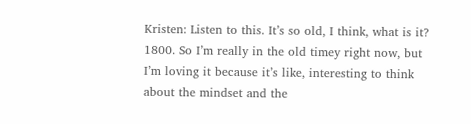Kristen: Listen to this. It’s so old, I think, what is it? 1800. So I’m really in the old timey right now, but I’m loving it because it’s like, interesting to think about the mindset and the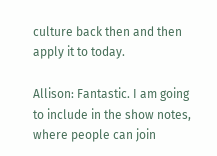culture back then and then apply it to today.

Allison: Fantastic. I am going to include in the show notes, where people can join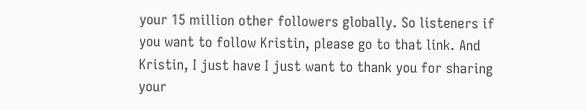your 15 million other followers globally. So listeners if you want to follow Kristin, please go to that link. And Kristin, I just have I just want to thank you for sharing your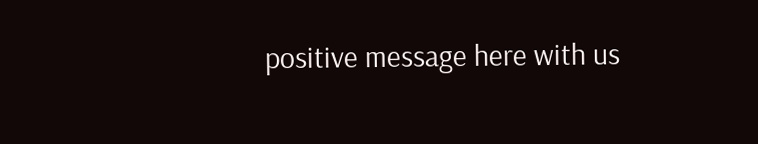positive message here with us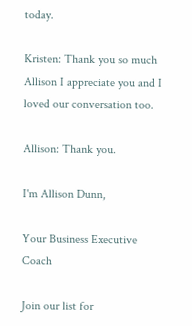today.

Kristen: Thank you so much Allison I appreciate you and I loved our conversation too.

Allison: Thank you.

I'm Allison Dunn,

Your Business Executive Coach

Join our list for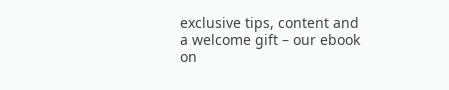exclusive tips, content and a welcome gift – our ebook on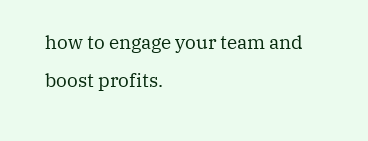how to engage your team and boost profits.